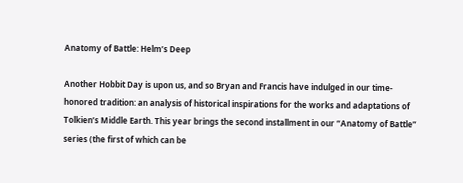Anatomy of Battle: Helm’s Deep

Another Hobbit Day is upon us, and so Bryan and Francis have indulged in our time-honored tradition: an analysis of historical inspirations for the works and adaptations of Tolkien’s Middle Earth. This year brings the second installment in our “Anatomy of Battle” series (the first of which can be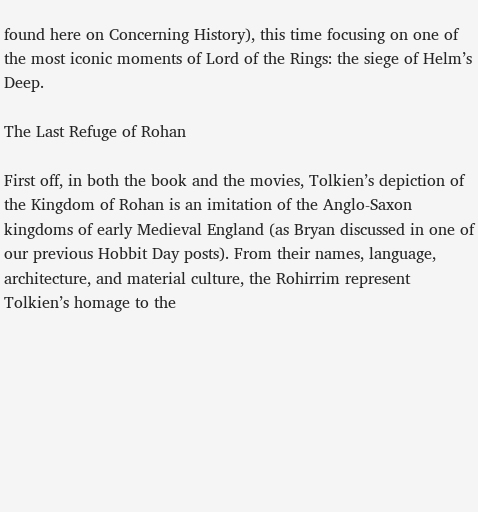found here on Concerning History), this time focusing on one of the most iconic moments of Lord of the Rings: the siege of Helm’s Deep.

The Last Refuge of Rohan

First off, in both the book and the movies, Tolkien’s depiction of the Kingdom of Rohan is an imitation of the Anglo-Saxon kingdoms of early Medieval England (as Bryan discussed in one of our previous Hobbit Day posts). From their names, language, architecture, and material culture, the Rohirrim represent Tolkien’s homage to the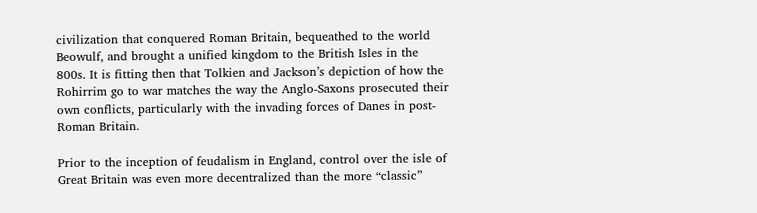civilization that conquered Roman Britain, bequeathed to the world Beowulf, and brought a unified kingdom to the British Isles in the 800s. It is fitting then that Tolkien and Jackson’s depiction of how the Rohirrim go to war matches the way the Anglo-Saxons prosecuted their own conflicts, particularly with the invading forces of Danes in post-Roman Britain.

Prior to the inception of feudalism in England, control over the isle of Great Britain was even more decentralized than the more “classic”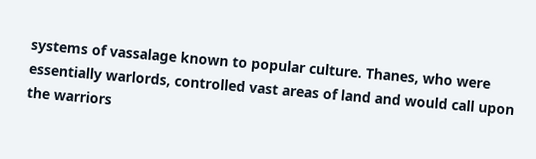systems of vassalage known to popular culture. Thanes, who were essentially warlords, controlled vast areas of land and would call upon the warriors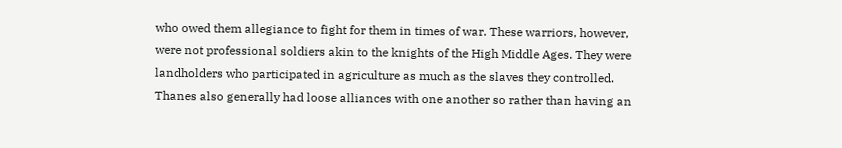who owed them allegiance to fight for them in times of war. These warriors, however, were not professional soldiers akin to the knights of the High Middle Ages. They were landholders who participated in agriculture as much as the slaves they controlled. Thanes also generally had loose alliances with one another so rather than having an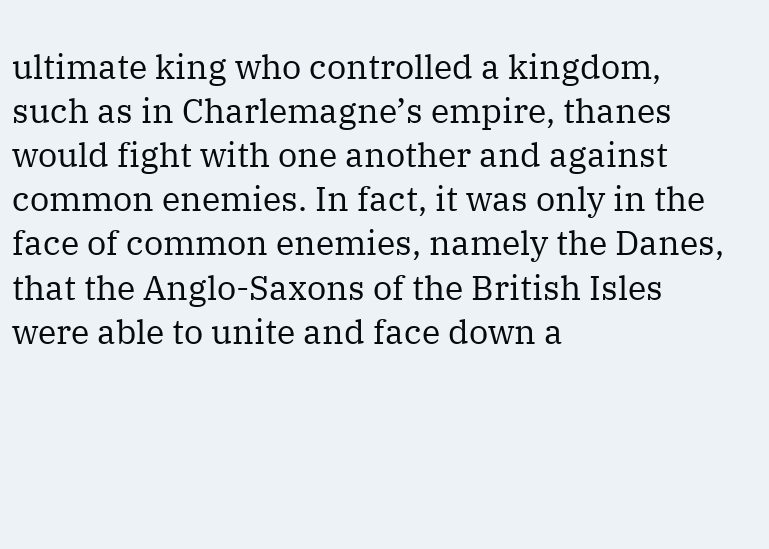ultimate king who controlled a kingdom, such as in Charlemagne’s empire, thanes would fight with one another and against common enemies. In fact, it was only in the face of common enemies, namely the Danes, that the Anglo-Saxons of the British Isles were able to unite and face down a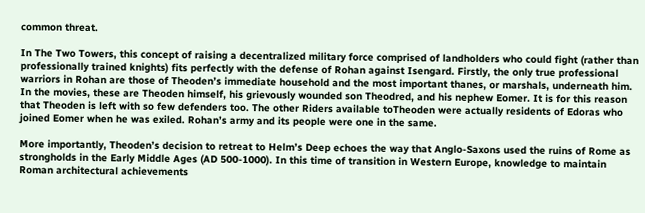common threat.

In The Two Towers, this concept of raising a decentralized military force comprised of landholders who could fight (rather than professionally trained knights) fits perfectly with the defense of Rohan against Isengard. Firstly, the only true professional warriors in Rohan are those of Theoden’s immediate household and the most important thanes, or marshals, underneath him. In the movies, these are Theoden himself, his grievously wounded son Theodred, and his nephew Eomer. It is for this reason that Theoden is left with so few defenders too. The other Riders available toTheoden were actually residents of Edoras who joined Eomer when he was exiled. Rohan’s army and its people were one in the same.

More importantly, Theoden’s decision to retreat to Helm’s Deep echoes the way that Anglo-Saxons used the ruins of Rome as strongholds in the Early Middle Ages (AD 500-1000). In this time of transition in Western Europe, knowledge to maintain Roman architectural achievements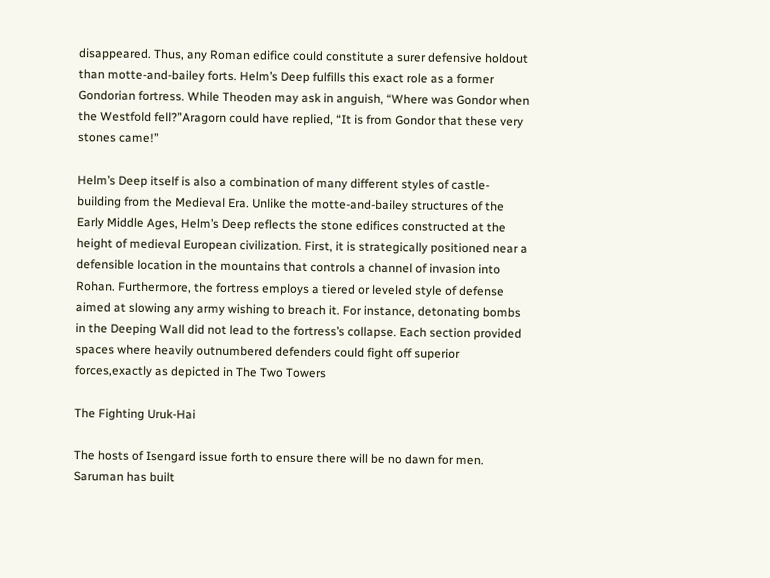disappeared. Thus, any Roman edifice could constitute a surer defensive holdout than motte-and-bailey forts. Helm’s Deep fulfills this exact role as a former Gondorian fortress. While Theoden may ask in anguish, “Where was Gondor when the Westfold fell?”Aragorn could have replied, “It is from Gondor that these very stones came!”

Helm’s Deep itself is also a combination of many different styles of castle-building from the Medieval Era. Unlike the motte-and-bailey structures of the Early Middle Ages, Helm’s Deep reflects the stone edifices constructed at the height of medieval European civilization. First, it is strategically positioned near a defensible location in the mountains that controls a channel of invasion into Rohan. Furthermore, the fortress employs a tiered or leveled style of defense aimed at slowing any army wishing to breach it. For instance, detonating bombs in the Deeping Wall did not lead to the fortress’s collapse. Each section provided spaces where heavily outnumbered defenders could fight off superior forces,exactly as depicted in The Two Towers

The Fighting Uruk-Hai

The hosts of Isengard issue forth to ensure there will be no dawn for men. Saruman has built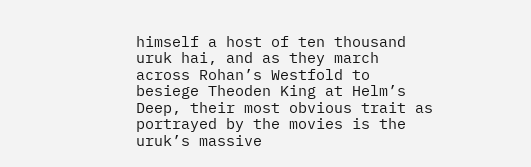himself a host of ten thousand uruk hai, and as they march across Rohan’s Westfold to besiege Theoden King at Helm’s Deep, their most obvious trait as portrayed by the movies is the uruk’s massive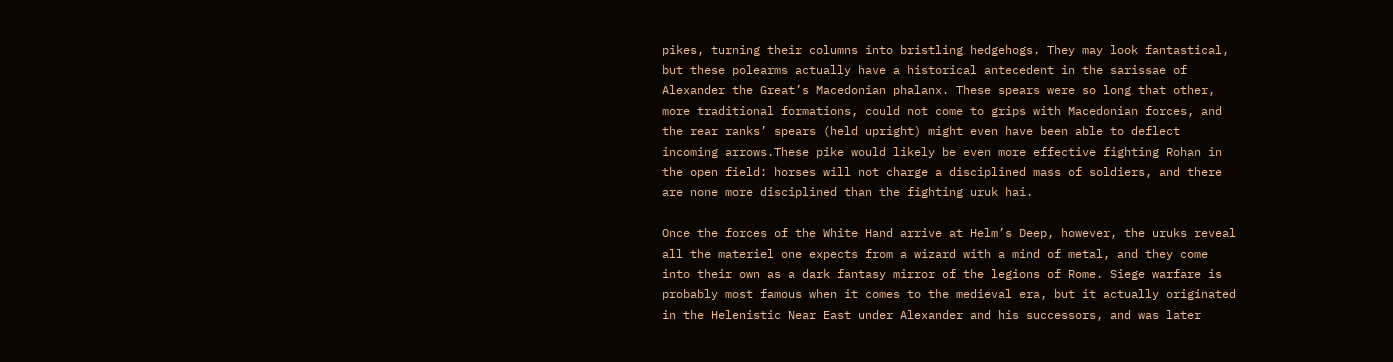pikes, turning their columns into bristling hedgehogs. They may look fantastical, but these polearms actually have a historical antecedent in the sarissae of Alexander the Great’s Macedonian phalanx. These spears were so long that other, more traditional formations, could not come to grips with Macedonian forces, and the rear ranks’ spears (held upright) might even have been able to deflect incoming arrows.These pike would likely be even more effective fighting Rohan in the open field: horses will not charge a disciplined mass of soldiers, and there are none more disciplined than the fighting uruk hai.

Once the forces of the White Hand arrive at Helm’s Deep, however, the uruks reveal all the materiel one expects from a wizard with a mind of metal, and they come into their own as a dark fantasy mirror of the legions of Rome. Siege warfare is probably most famous when it comes to the medieval era, but it actually originated in the Helenistic Near East under Alexander and his successors, and was later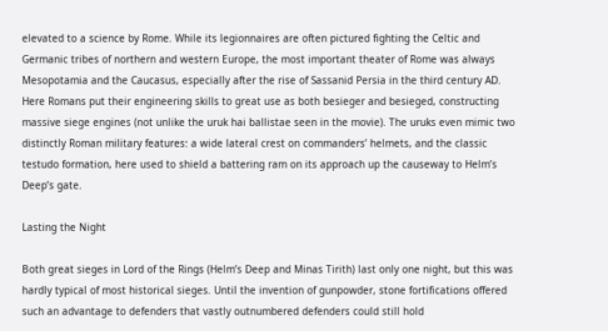elevated to a science by Rome. While its legionnaires are often pictured fighting the Celtic and Germanic tribes of northern and western Europe, the most important theater of Rome was always Mesopotamia and the Caucasus, especially after the rise of Sassanid Persia in the third century AD. Here Romans put their engineering skills to great use as both besieger and besieged, constructing massive siege engines (not unlike the uruk hai ballistae seen in the movie). The uruks even mimic two distinctly Roman military features: a wide lateral crest on commanders’ helmets, and the classic testudo formation, here used to shield a battering ram on its approach up the causeway to Helm’s Deep’s gate.

Lasting the Night

Both great sieges in Lord of the Rings (Helm’s Deep and Minas Tirith) last only one night, but this was hardly typical of most historical sieges. Until the invention of gunpowder, stone fortifications offered such an advantage to defenders that vastly outnumbered defenders could still hold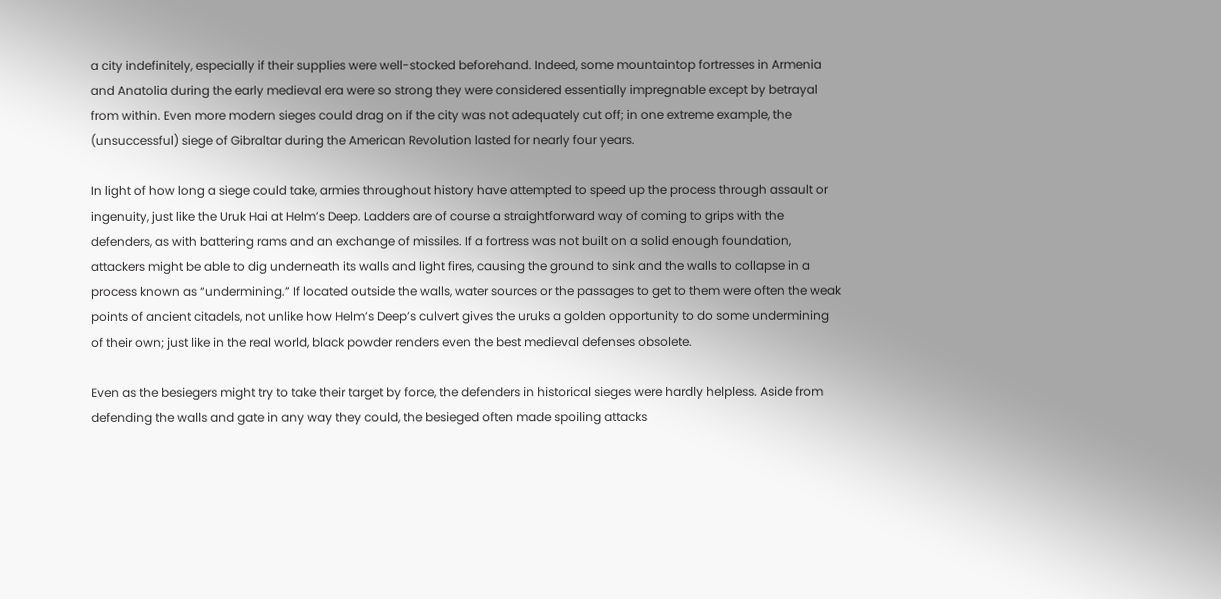a city indefinitely, especially if their supplies were well-stocked beforehand. Indeed, some mountaintop fortresses in Armenia and Anatolia during the early medieval era were so strong they were considered essentially impregnable except by betrayal from within. Even more modern sieges could drag on if the city was not adequately cut off; in one extreme example, the (unsuccessful) siege of Gibraltar during the American Revolution lasted for nearly four years.

In light of how long a siege could take, armies throughout history have attempted to speed up the process through assault or ingenuity, just like the Uruk Hai at Helm’s Deep. Ladders are of course a straightforward way of coming to grips with the defenders, as with battering rams and an exchange of missiles. If a fortress was not built on a solid enough foundation, attackers might be able to dig underneath its walls and light fires, causing the ground to sink and the walls to collapse in a process known as “undermining.” If located outside the walls, water sources or the passages to get to them were often the weak points of ancient citadels, not unlike how Helm’s Deep’s culvert gives the uruks a golden opportunity to do some undermining of their own; just like in the real world, black powder renders even the best medieval defenses obsolete.

Even as the besiegers might try to take their target by force, the defenders in historical sieges were hardly helpless. Aside from defending the walls and gate in any way they could, the besieged often made spoiling attacks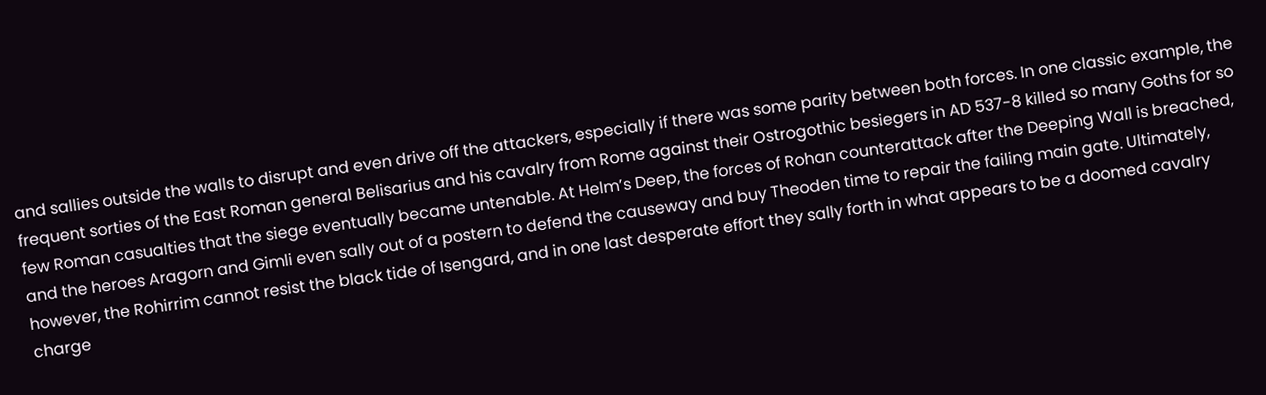and sallies outside the walls to disrupt and even drive off the attackers, especially if there was some parity between both forces. In one classic example, the frequent sorties of the East Roman general Belisarius and his cavalry from Rome against their Ostrogothic besiegers in AD 537-8 killed so many Goths for so few Roman casualties that the siege eventually became untenable. At Helm’s Deep, the forces of Rohan counterattack after the Deeping Wall is breached, and the heroes Aragorn and Gimli even sally out of a postern to defend the causeway and buy Theoden time to repair the failing main gate. Ultimately, however, the Rohirrim cannot resist the black tide of Isengard, and in one last desperate effort they sally forth in what appears to be a doomed cavalry charge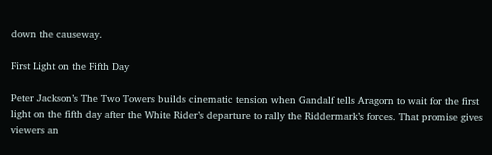down the causeway.

First Light on the Fifth Day

Peter Jackson’s The Two Towers builds cinematic tension when Gandalf tells Aragorn to wait for the first light on the fifth day after the White Rider’s departure to rally the Riddermark’s forces. That promise gives viewers an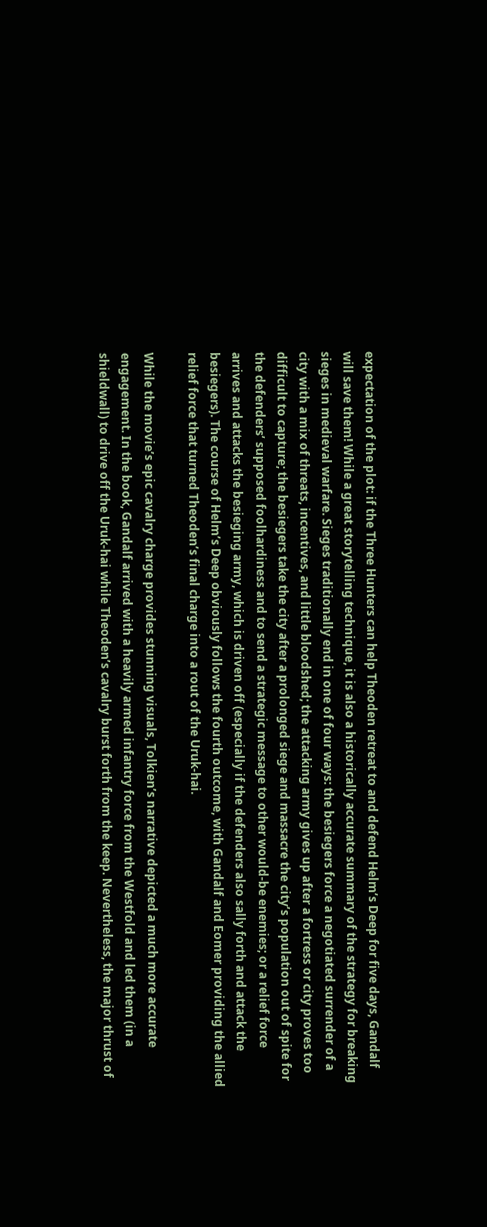expectation of the plot: if the Three Hunters can help Theoden retreat to and defend Helm’s Deep for five days, Gandalf will save them! While a great storytelling technique, it is also a historically accurate summary of the strategy for breaking sieges in medieval warfare. Sieges traditionally end in one of four ways: the besiegers force a negotiated surrender of a city with a mix of threats, incentives, and little bloodshed; the attacking army gives up after a fortress or city proves too difficult to capture; the besiegers take the city after a prolonged siege and massacre the city’s population out of spite for the defenders’ supposed foolhardiness and to send a strategic message to other would-be enemies; or a relief force arrives and attacks the besieging army, which is driven off (especially if the defenders also sally forth and attack the besiegers). The course of Helm’s Deep obviously follows the fourth outcome, with Gandalf and Eomer providing the allied relief force that turned Theoden’s final charge into a rout of the Uruk-hai.

While the movie’s epic cavalry charge provides stunning visuals, Tolkien’s narrative depicted a much more accurate engagement. In the book, Gandalf arrived with a heavily armed infantry force from the Westfold and led them (in a shieldwall) to drive off the Uruk-hai while Theoden’s cavalry burst forth from the keep. Nevertheless, the major thrust of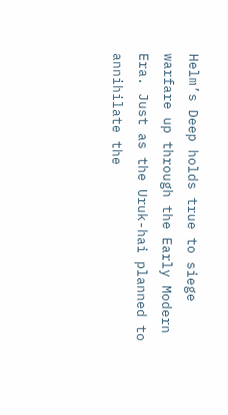Helm’s Deep holds true to siege warfare up through the Early Modern Era. Just as the Uruk-hai planned to annihilate the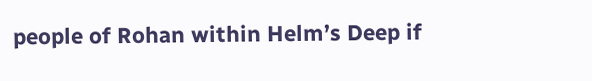people of Rohan within Helm’s Deep if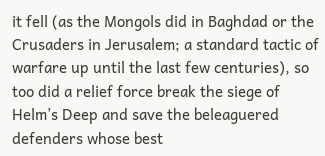it fell (as the Mongols did in Baghdad or the Crusaders in Jerusalem; a standard tactic of warfare up until the last few centuries), so too did a relief force break the siege of Helm’s Deep and save the beleaguered defenders whose best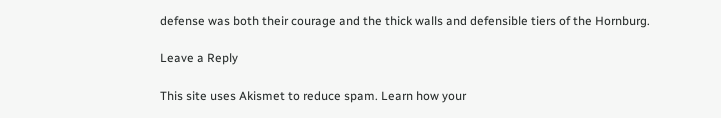defense was both their courage and the thick walls and defensible tiers of the Hornburg.

Leave a Reply

This site uses Akismet to reduce spam. Learn how your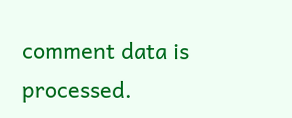comment data is processed.